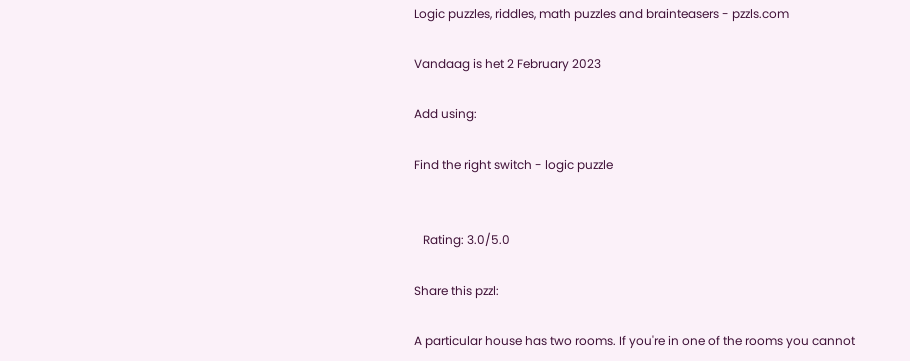Logic puzzles, riddles, math puzzles and brainteasers - pzzls.com

Vandaag is het 2 February 2023

Add using:

Find the right switch - logic puzzle


   Rating: 3.0/5.0

Share this pzzl:

A particular house has two rooms. If you're in one of the rooms you cannot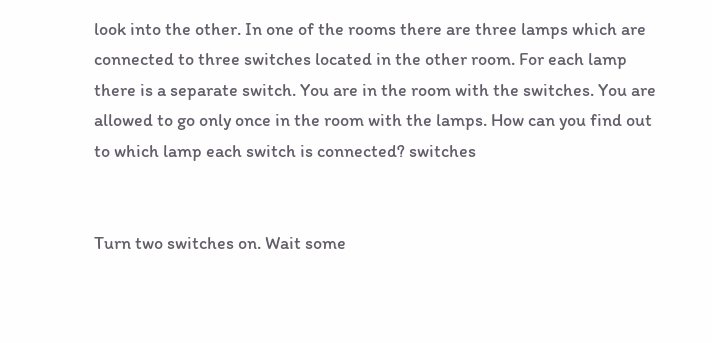look into the other. In one of the rooms there are three lamps which are connected to three switches located in the other room. For each lamp there is a separate switch. You are in the room with the switches. You are allowed to go only once in the room with the lamps. How can you find out to which lamp each switch is connected? switches


Turn two switches on. Wait some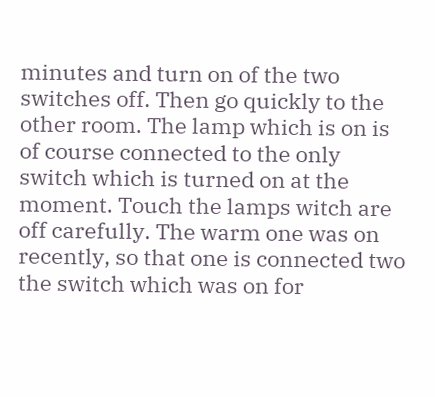minutes and turn on of the two switches off. Then go quickly to the other room. The lamp which is on is of course connected to the only switch which is turned on at the moment. Touch the lamps witch are off carefully. The warm one was on recently, so that one is connected two the switch which was on for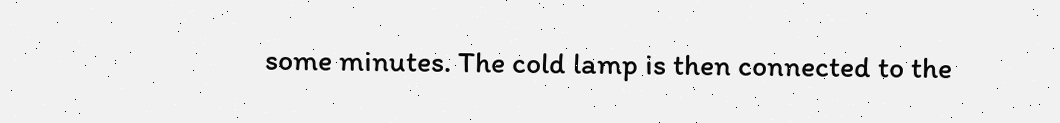some minutes. The cold lamp is then connected to the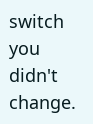switch you didn't change.